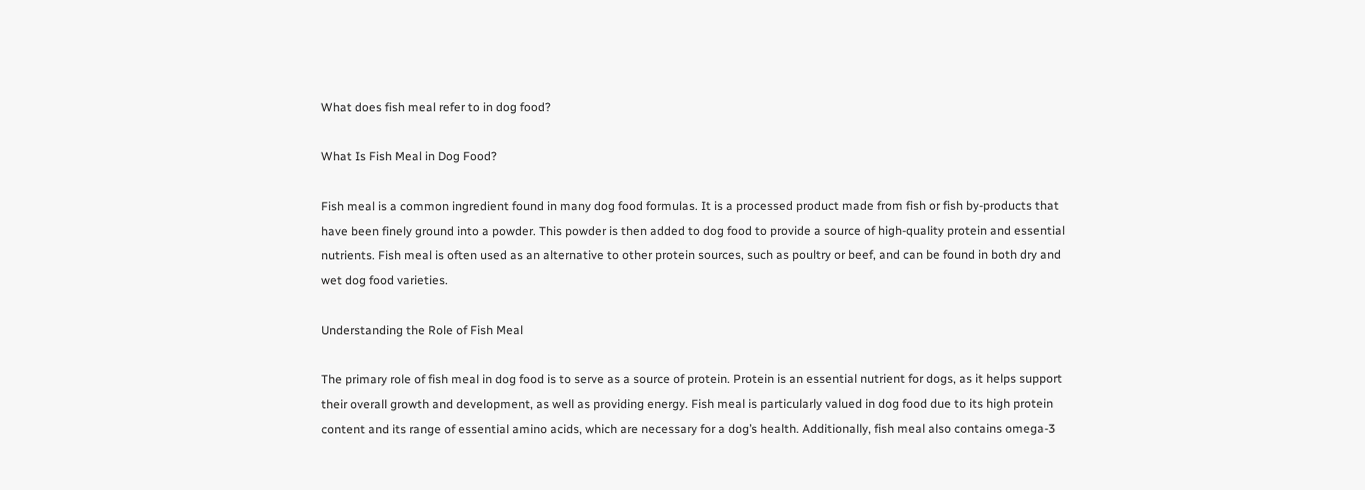What does fish meal refer to in dog food?

What Is Fish Meal in Dog Food?

Fish meal is a common ingredient found in many dog food formulas. It is a processed product made from fish or fish by-products that have been finely ground into a powder. This powder is then added to dog food to provide a source of high-quality protein and essential nutrients. Fish meal is often used as an alternative to other protein sources, such as poultry or beef, and can be found in both dry and wet dog food varieties.

Understanding the Role of Fish Meal

The primary role of fish meal in dog food is to serve as a source of protein. Protein is an essential nutrient for dogs, as it helps support their overall growth and development, as well as providing energy. Fish meal is particularly valued in dog food due to its high protein content and its range of essential amino acids, which are necessary for a dog’s health. Additionally, fish meal also contains omega-3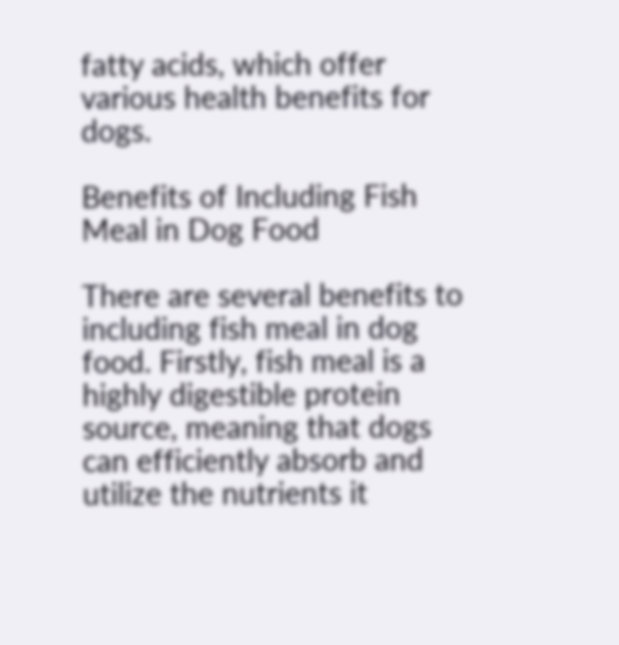fatty acids, which offer various health benefits for dogs.

Benefits of Including Fish Meal in Dog Food

There are several benefits to including fish meal in dog food. Firstly, fish meal is a highly digestible protein source, meaning that dogs can efficiently absorb and utilize the nutrients it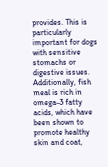provides. This is particularly important for dogs with sensitive stomachs or digestive issues. Additionally, fish meal is rich in omega-3 fatty acids, which have been shown to promote healthy skin and coat,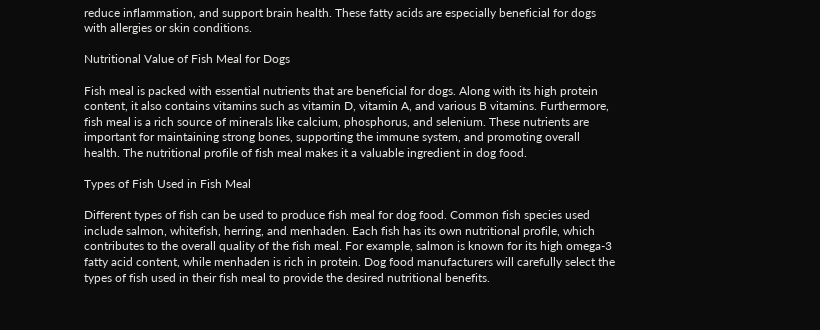reduce inflammation, and support brain health. These fatty acids are especially beneficial for dogs with allergies or skin conditions.

Nutritional Value of Fish Meal for Dogs

Fish meal is packed with essential nutrients that are beneficial for dogs. Along with its high protein content, it also contains vitamins such as vitamin D, vitamin A, and various B vitamins. Furthermore, fish meal is a rich source of minerals like calcium, phosphorus, and selenium. These nutrients are important for maintaining strong bones, supporting the immune system, and promoting overall health. The nutritional profile of fish meal makes it a valuable ingredient in dog food.

Types of Fish Used in Fish Meal

Different types of fish can be used to produce fish meal for dog food. Common fish species used include salmon, whitefish, herring, and menhaden. Each fish has its own nutritional profile, which contributes to the overall quality of the fish meal. For example, salmon is known for its high omega-3 fatty acid content, while menhaden is rich in protein. Dog food manufacturers will carefully select the types of fish used in their fish meal to provide the desired nutritional benefits.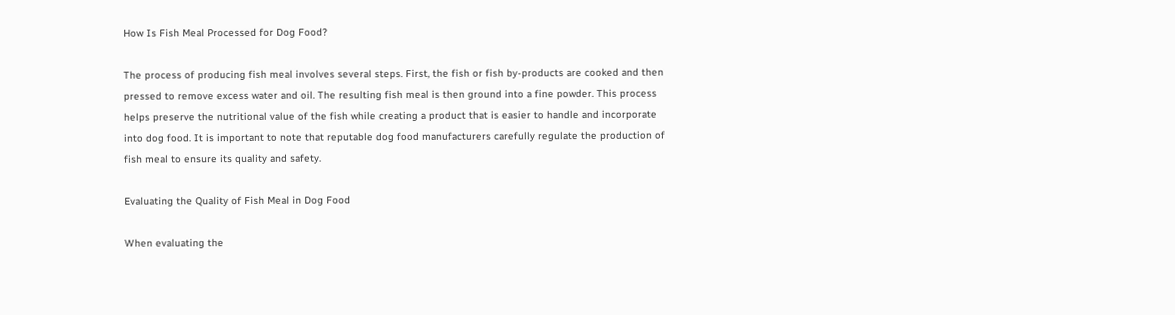How Is Fish Meal Processed for Dog Food?

The process of producing fish meal involves several steps. First, the fish or fish by-products are cooked and then pressed to remove excess water and oil. The resulting fish meal is then ground into a fine powder. This process helps preserve the nutritional value of the fish while creating a product that is easier to handle and incorporate into dog food. It is important to note that reputable dog food manufacturers carefully regulate the production of fish meal to ensure its quality and safety.

Evaluating the Quality of Fish Meal in Dog Food

When evaluating the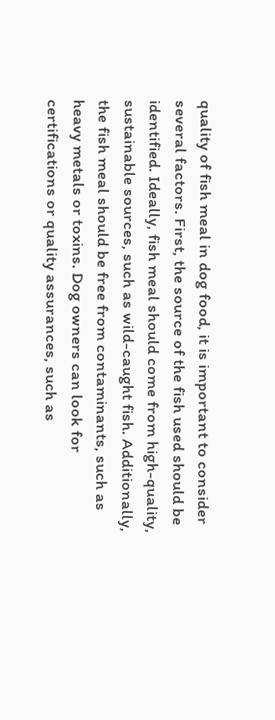quality of fish meal in dog food, it is important to consider several factors. First, the source of the fish used should be identified. Ideally, fish meal should come from high-quality, sustainable sources, such as wild-caught fish. Additionally, the fish meal should be free from contaminants, such as heavy metals or toxins. Dog owners can look for certifications or quality assurances, such as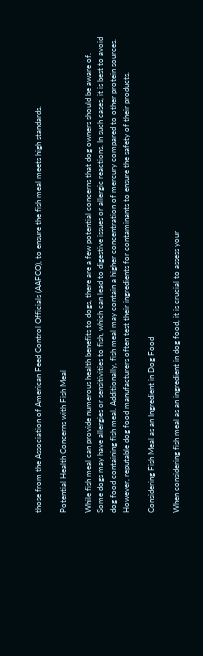those from the Association of American Feed Control Officials (AAFCO), to ensure the fish meal meets high standards.

Potential Health Concerns with Fish Meal

While fish meal can provide numerous health benefits to dogs, there are a few potential concerns that dog owners should be aware of. Some dogs may have allergies or sensitivities to fish, which can lead to digestive issues or allergic reactions. In such cases, it is best to avoid dog food containing fish meal. Additionally, fish meal may contain a higher concentration of mercury compared to other protein sources. However, reputable dog food manufacturers often test their ingredients for contaminants to ensure the safety of their products.

Considering Fish Meal as an Ingredient in Dog Food

When considering fish meal as an ingredient in dog food, it is crucial to assess your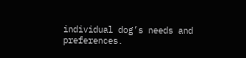individual dog’s needs and preferences.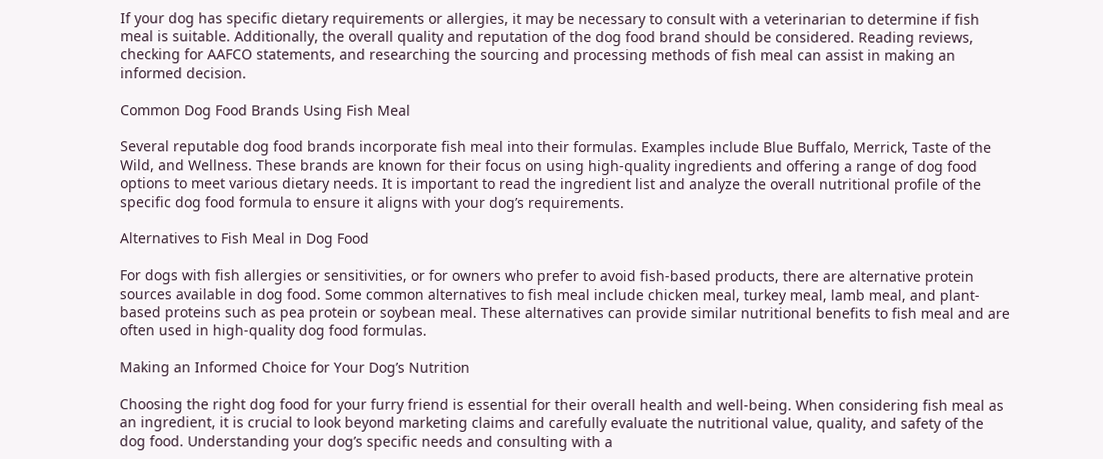If your dog has specific dietary requirements or allergies, it may be necessary to consult with a veterinarian to determine if fish meal is suitable. Additionally, the overall quality and reputation of the dog food brand should be considered. Reading reviews, checking for AAFCO statements, and researching the sourcing and processing methods of fish meal can assist in making an informed decision.

Common Dog Food Brands Using Fish Meal

Several reputable dog food brands incorporate fish meal into their formulas. Examples include Blue Buffalo, Merrick, Taste of the Wild, and Wellness. These brands are known for their focus on using high-quality ingredients and offering a range of dog food options to meet various dietary needs. It is important to read the ingredient list and analyze the overall nutritional profile of the specific dog food formula to ensure it aligns with your dog’s requirements.

Alternatives to Fish Meal in Dog Food

For dogs with fish allergies or sensitivities, or for owners who prefer to avoid fish-based products, there are alternative protein sources available in dog food. Some common alternatives to fish meal include chicken meal, turkey meal, lamb meal, and plant-based proteins such as pea protein or soybean meal. These alternatives can provide similar nutritional benefits to fish meal and are often used in high-quality dog food formulas.

Making an Informed Choice for Your Dog’s Nutrition

Choosing the right dog food for your furry friend is essential for their overall health and well-being. When considering fish meal as an ingredient, it is crucial to look beyond marketing claims and carefully evaluate the nutritional value, quality, and safety of the dog food. Understanding your dog’s specific needs and consulting with a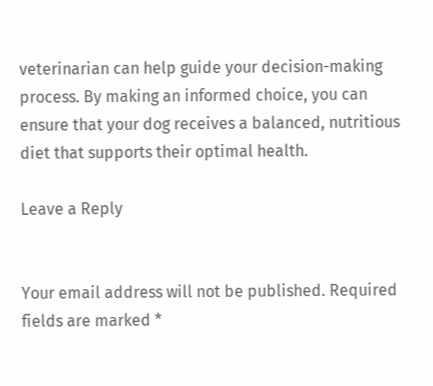veterinarian can help guide your decision-making process. By making an informed choice, you can ensure that your dog receives a balanced, nutritious diet that supports their optimal health.

Leave a Reply


Your email address will not be published. Required fields are marked *